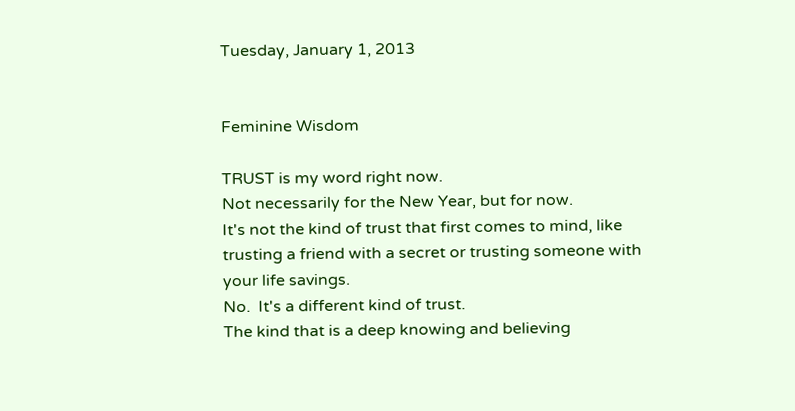Tuesday, January 1, 2013


Feminine Wisdom

TRUST is my word right now.
Not necessarily for the New Year, but for now.
It's not the kind of trust that first comes to mind, like trusting a friend with a secret or trusting someone with your life savings.
No.  It's a different kind of trust.
The kind that is a deep knowing and believing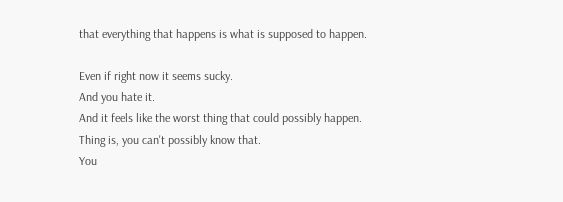that everything that happens is what is supposed to happen.

Even if right now it seems sucky.
And you hate it.
And it feels like the worst thing that could possibly happen.
Thing is, you can't possibly know that.
You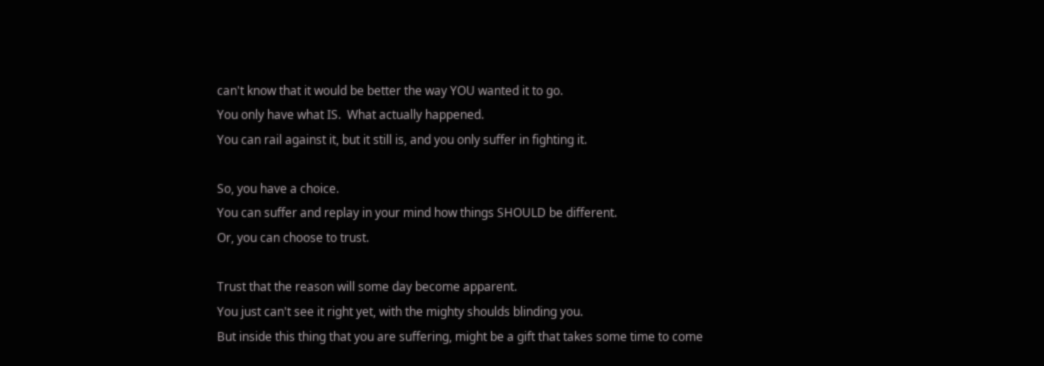can't know that it would be better the way YOU wanted it to go.
You only have what IS.  What actually happened.
You can rail against it, but it still is, and you only suffer in fighting it.

So, you have a choice.
You can suffer and replay in your mind how things SHOULD be different.
Or, you can choose to trust.

Trust that the reason will some day become apparent.
You just can't see it right yet, with the mighty shoulds blinding you.
But inside this thing that you are suffering, might be a gift that takes some time to come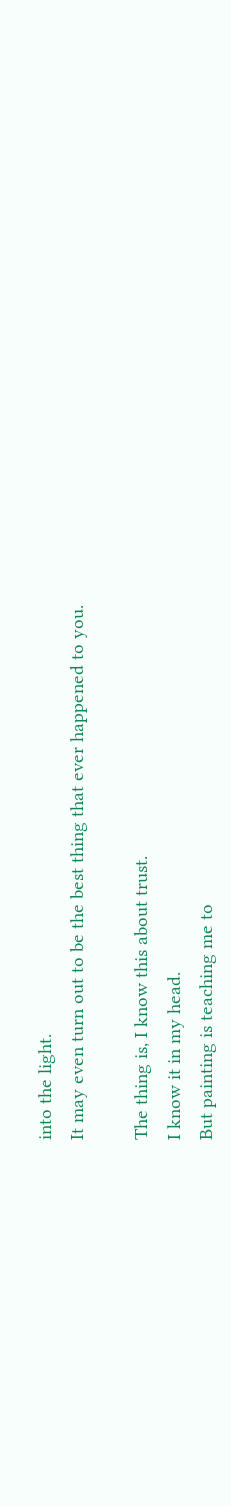into the light.
It may even turn out to be the best thing that ever happened to you.

The thing is, I know this about trust.
I know it in my head.
But painting is teaching me to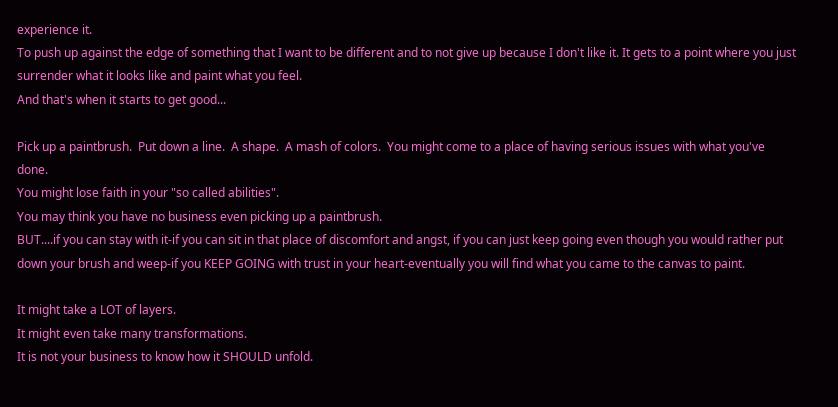experience it.
To push up against the edge of something that I want to be different and to not give up because I don't like it. It gets to a point where you just surrender what it looks like and paint what you feel.
And that's when it starts to get good...

Pick up a paintbrush.  Put down a line.  A shape.  A mash of colors.  You might come to a place of having serious issues with what you've done.
You might lose faith in your "so called abilities".
You may think you have no business even picking up a paintbrush.
BUT....if you can stay with it-if you can sit in that place of discomfort and angst, if you can just keep going even though you would rather put down your brush and weep-if you KEEP GOING with trust in your heart-eventually you will find what you came to the canvas to paint.

It might take a LOT of layers.
It might even take many transformations.
It is not your business to know how it SHOULD unfold.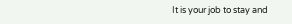It is your job to stay and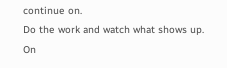continue on.
Do the work and watch what shows up.
On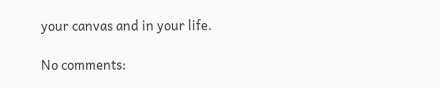your canvas and in your life.

No comments: